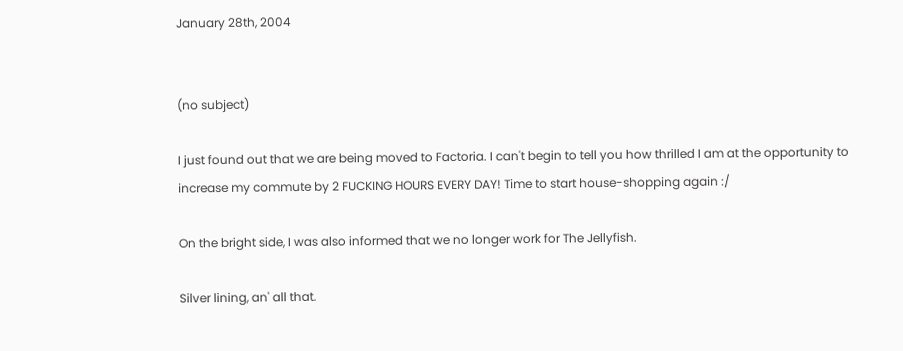January 28th, 2004


(no subject)

I just found out that we are being moved to Factoria. I can't begin to tell you how thrilled I am at the opportunity to increase my commute by 2 FUCKING HOURS EVERY DAY! Time to start house-shopping again :/

On the bright side, I was also informed that we no longer work for The Jellyfish.

Silver lining, an' all that.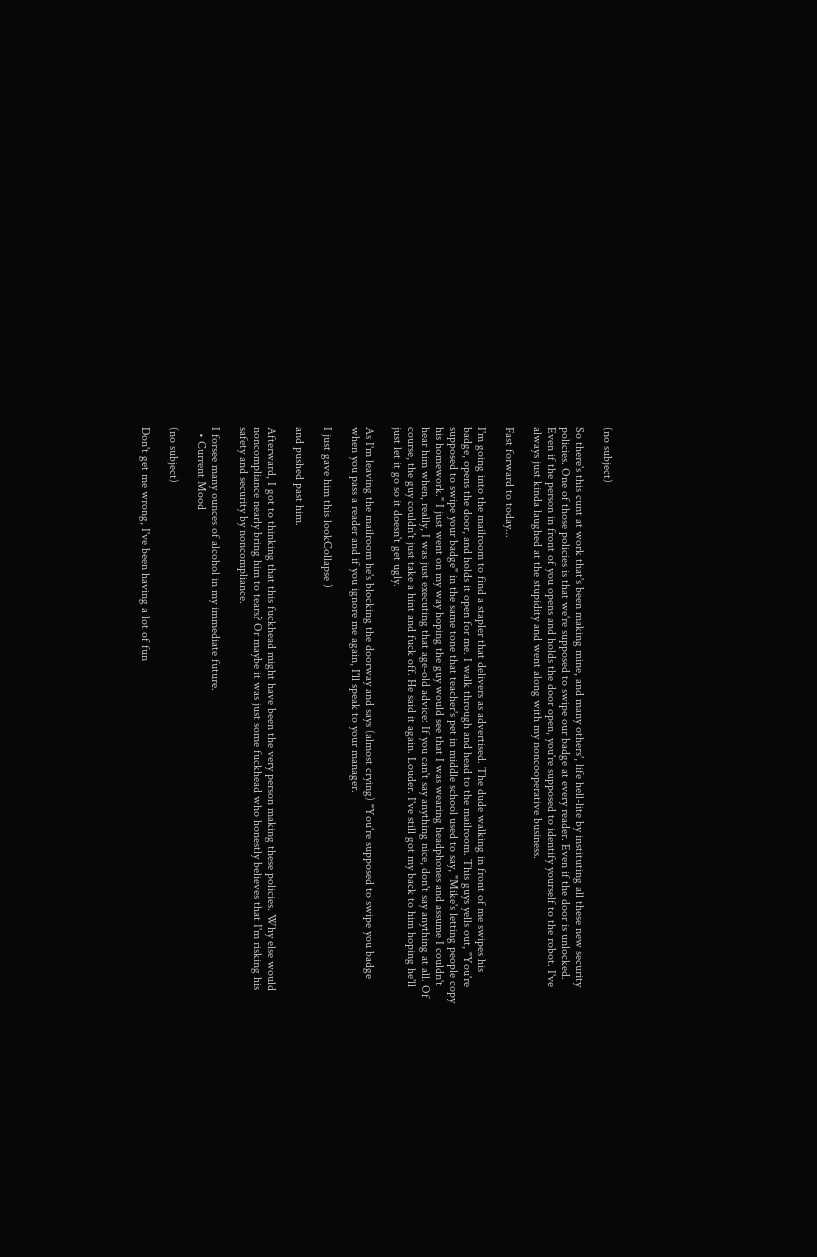(no subject)

So there's this cunt at work that's been making mine, and many others', life hell-lite by instituting all these new security policies. One of those policies is that we're supposed to swipe our badge at every reader. Even if the door is unlocked. Even if the person in front of you opens and holds the door open, you're supposed to identify yourself to the robot. I've always just kinda laughed at the stupidity and went along with my noncooperative business.

Fast forward to today...

I'm going into the mailroom to find a stapler that delivers as advertised. The dude walking in front of me swipes his badge, opens the door, and holds it open for me. I walk through and head to the mailroom. This guys yells out, "You're supposed to swipe your badge" in the same tone that teacher's pet in middle school used to say, "Mike's letting people copy his homework." I just went on my way hoping the guy would see that I was wearing headphones and assume I couldn't hear him when, really, I was just executing that age-old advice: If you can't say anything nice, don't say anything at all. Of course, the guy couldn't just take a hint and fuck off. He said it again. Louder. I've still got my back to him hoping he'll just let it go so it doesn't get ugly.

As I'm leaving the mailroom he's blocking the doorway and says (almost crying) "You're supposed to swipe you badge when you pass a reader and if you ignore me again, I'll speak to your manager.

I just gave him this lookCollapse )

and pushed past him.

Afterward, I got to thinking that this fuckhead might have been the very person making these policies. Why else would noncompliance nearly bring him to tears? Or maybe it was just some fuckhead who honestly believes that I'm risking his safety and security by noncompliance.

I forsee many ounces of alcohol in my immediate future.
  • Current Mood

(no subject)

Don't get me wrong, I've been having a lot of fun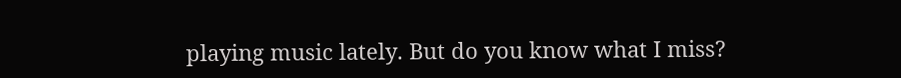playing music lately. But do you know what I miss?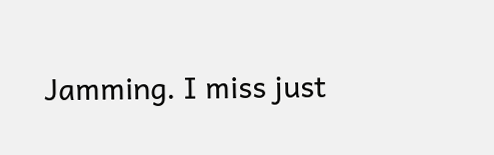Jamming. I miss just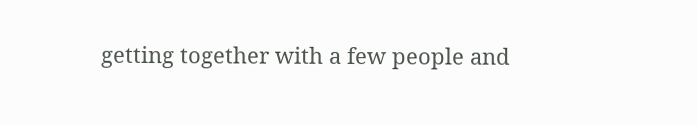getting together with a few people and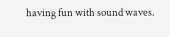having fun with sound waves.